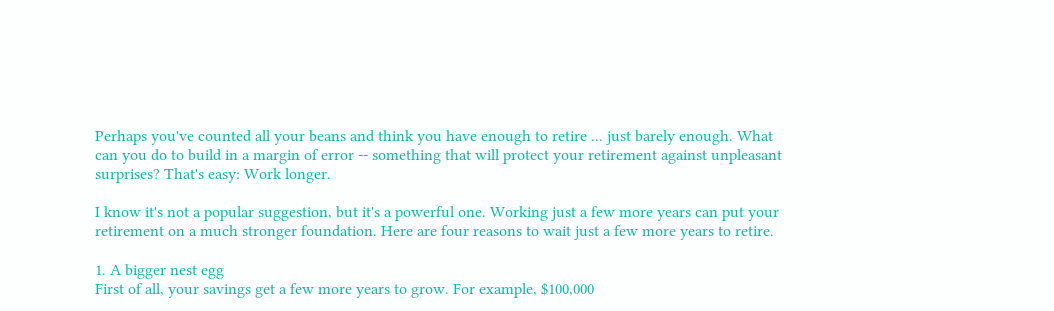Perhaps you've counted all your beans and think you have enough to retire ... just barely enough. What can you do to build in a margin of error -- something that will protect your retirement against unpleasant surprises? That's easy: Work longer.

I know it's not a popular suggestion, but it's a powerful one. Working just a few more years can put your retirement on a much stronger foundation. Here are four reasons to wait just a few more years to retire.

1. A bigger nest egg
First of all, your savings get a few more years to grow. For example, $100,000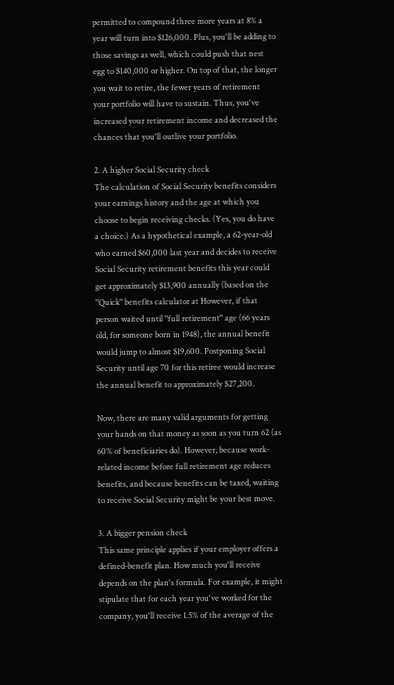permitted to compound three more years at 8% a year will turn into $126,000. Plus, you'll be adding to those savings as well, which could push that nest egg to $140,000 or higher. On top of that, the longer you wait to retire, the fewer years of retirement your portfolio will have to sustain. Thus, you've increased your retirement income and decreased the chances that you'll outlive your portfolio.

2. A higher Social Security check
The calculation of Social Security benefits considers your earnings history and the age at which you choose to begin receiving checks. (Yes, you do have a choice.) As a hypothetical example, a 62-year-old who earned $60,000 last year and decides to receive Social Security retirement benefits this year could get approximately $13,900 annually (based on the "Quick" benefits calculator at However, if that person waited until "full retirement" age (66 years old, for someone born in 1948), the annual benefit would jump to almost $19,600. Postponing Social Security until age 70 for this retiree would increase the annual benefit to approximately $27,200.

Now, there are many valid arguments for getting your hands on that money as soon as you turn 62 (as 60% of beneficiaries do). However, because work-related income before full retirement age reduces benefits, and because benefits can be taxed, waiting to receive Social Security might be your best move.

3. A bigger pension check
This same principle applies if your employer offers a defined-benefit plan. How much you'll receive depends on the plan's formula. For example, it might stipulate that for each year you've worked for the company, you'll receive 1.5% of the average of the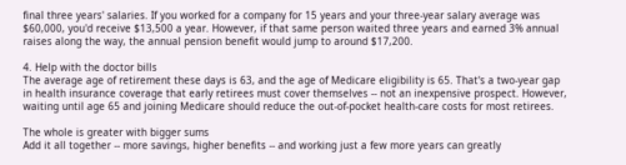final three years' salaries. If you worked for a company for 15 years and your three-year salary average was $60,000, you'd receive $13,500 a year. However, if that same person waited three years and earned 3% annual raises along the way, the annual pension benefit would jump to around $17,200.

4. Help with the doctor bills
The average age of retirement these days is 63, and the age of Medicare eligibility is 65. That's a two-year gap in health insurance coverage that early retirees must cover themselves -- not an inexpensive prospect. However, waiting until age 65 and joining Medicare should reduce the out-of-pocket health-care costs for most retirees.

The whole is greater with bigger sums
Add it all together -- more savings, higher benefits -- and working just a few more years can greatly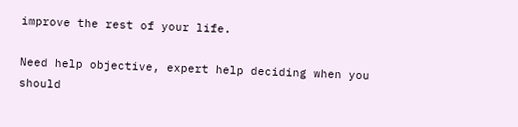improve the rest of your life.

Need help objective, expert help deciding when you should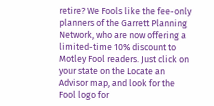retire? We Fools like the fee-only planners of the Garrett Planning Network, who are now offering a limited-time 10% discount to Motley Fool readers. Just click on your state on the Locate an Advisor map, and look for the Fool logo for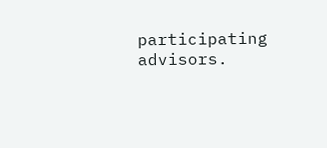participating advisors.